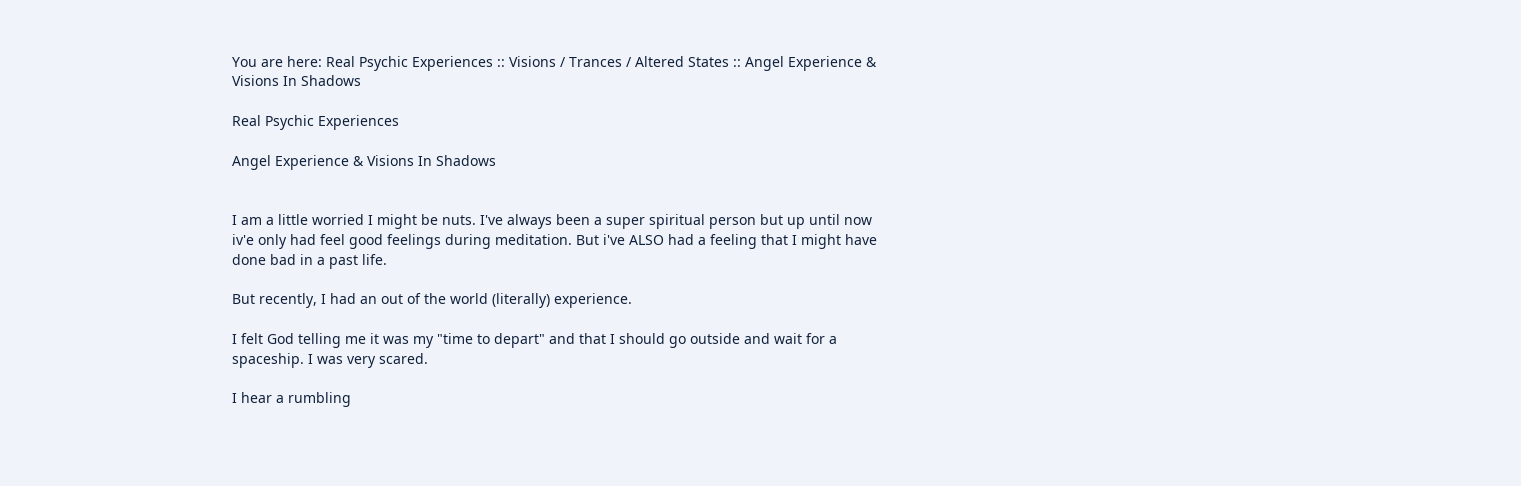You are here: Real Psychic Experiences :: Visions / Trances / Altered States :: Angel Experience & Visions In Shadows

Real Psychic Experiences

Angel Experience & Visions In Shadows


I am a little worried I might be nuts. I've always been a super spiritual person but up until now iv'e only had feel good feelings during meditation. But i've ALSO had a feeling that I might have done bad in a past life.

But recently, I had an out of the world (literally) experience.

I felt God telling me it was my "time to depart" and that I should go outside and wait for a spaceship. I was very scared.

I hear a rumbling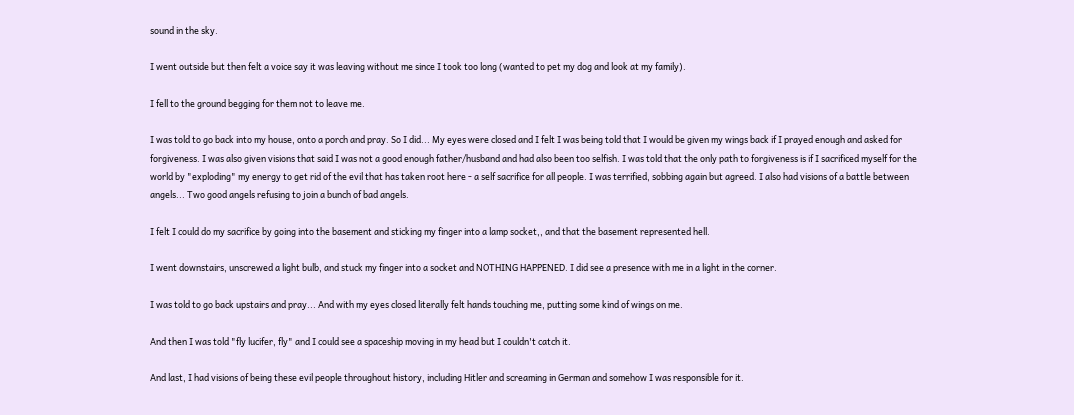sound in the sky.

I went outside but then felt a voice say it was leaving without me since I took too long (wanted to pet my dog and look at my family).

I fell to the ground begging for them not to leave me.

I was told to go back into my house, onto a porch and pray. So I did... My eyes were closed and I felt I was being told that I would be given my wings back if I prayed enough and asked for forgiveness. I was also given visions that said I was not a good enough father/husband and had also been too selfish. I was told that the only path to forgiveness is if I sacrificed myself for the world by "exploding" my energy to get rid of the evil that has taken root here - a self sacrifice for all people. I was terrified, sobbing again but agreed. I also had visions of a battle between angels... Two good angels refusing to join a bunch of bad angels.

I felt I could do my sacrifice by going into the basement and sticking my finger into a lamp socket,, and that the basement represented hell.

I went downstairs, unscrewed a light bulb, and stuck my finger into a socket and NOTHING HAPPENED. I did see a presence with me in a light in the corner.

I was told to go back upstairs and pray... And with my eyes closed literally felt hands touching me, putting some kind of wings on me.

And then I was told "fly lucifer, fly" and I could see a spaceship moving in my head but I couldn't catch it.

And last, I had visions of being these evil people throughout history, including Hitler and screaming in German and somehow I was responsible for it.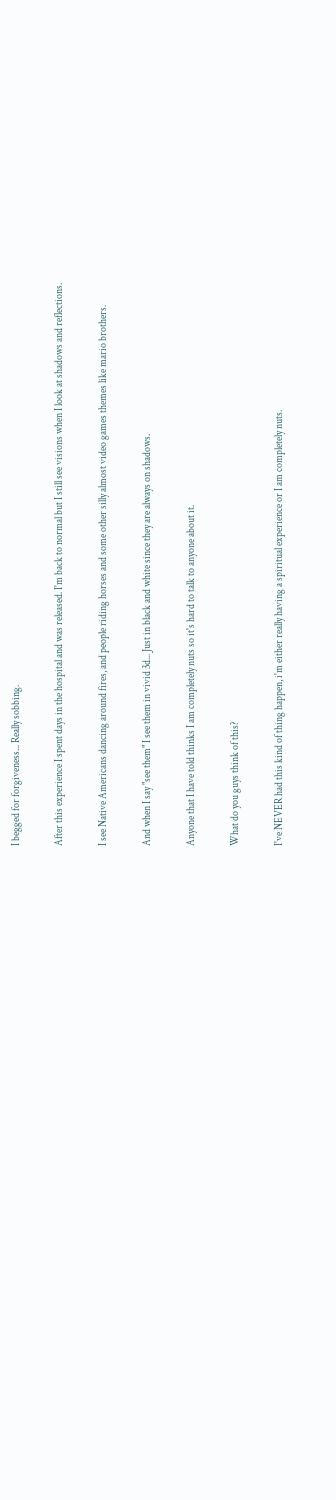I begged for forgiveness... Really sobbing.

After this experience I spent days in the hospital and was released. I'm back to normal but I still see visions when I look at shadows and reflections.

I see Native Americans dancing around fires, and people riding horses and some other silly almost video games themes like mario brothers.

And when I say "see them" I see them in vivid 3d... Just in black and white since they are always on shadows.

Anyone that I have told thinks I am completely nuts so it's hard to talk to anyone about it.

What do you guys think of this?

I've NEVER had this kind of thing happen, i'm either really having a spiritual experience or I am completely nuts.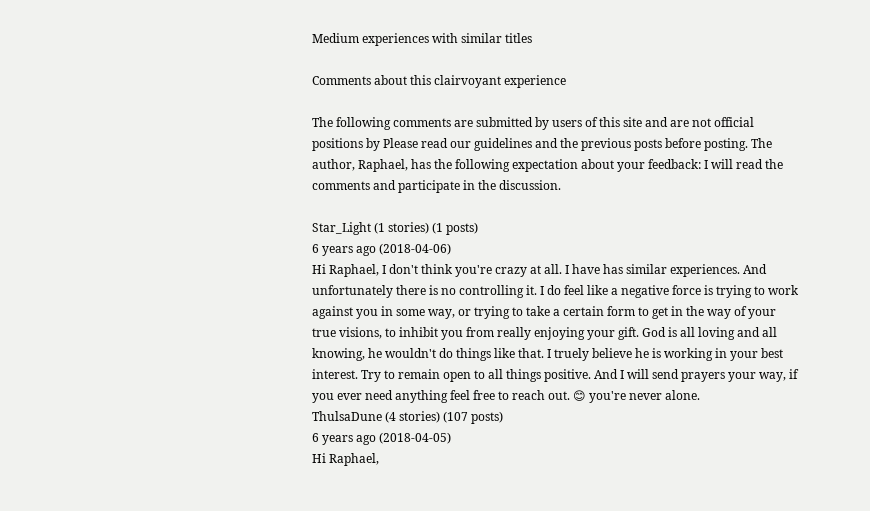Medium experiences with similar titles

Comments about this clairvoyant experience

The following comments are submitted by users of this site and are not official positions by Please read our guidelines and the previous posts before posting. The author, Raphael, has the following expectation about your feedback: I will read the comments and participate in the discussion.

Star_Light (1 stories) (1 posts)
6 years ago (2018-04-06)
Hi Raphael, I don't think you're crazy at all. I have has similar experiences. And unfortunately there is no controlling it. I do feel like a negative force is trying to work against you in some way, or trying to take a certain form to get in the way of your true visions, to inhibit you from really enjoying your gift. God is all loving and all knowing, he wouldn't do things like that. I truely believe he is working in your best interest. Try to remain open to all things positive. And I will send prayers your way, if you ever need anything feel free to reach out. 😊 you're never alone.
ThulsaDune (4 stories) (107 posts)
6 years ago (2018-04-05)
Hi Raphael,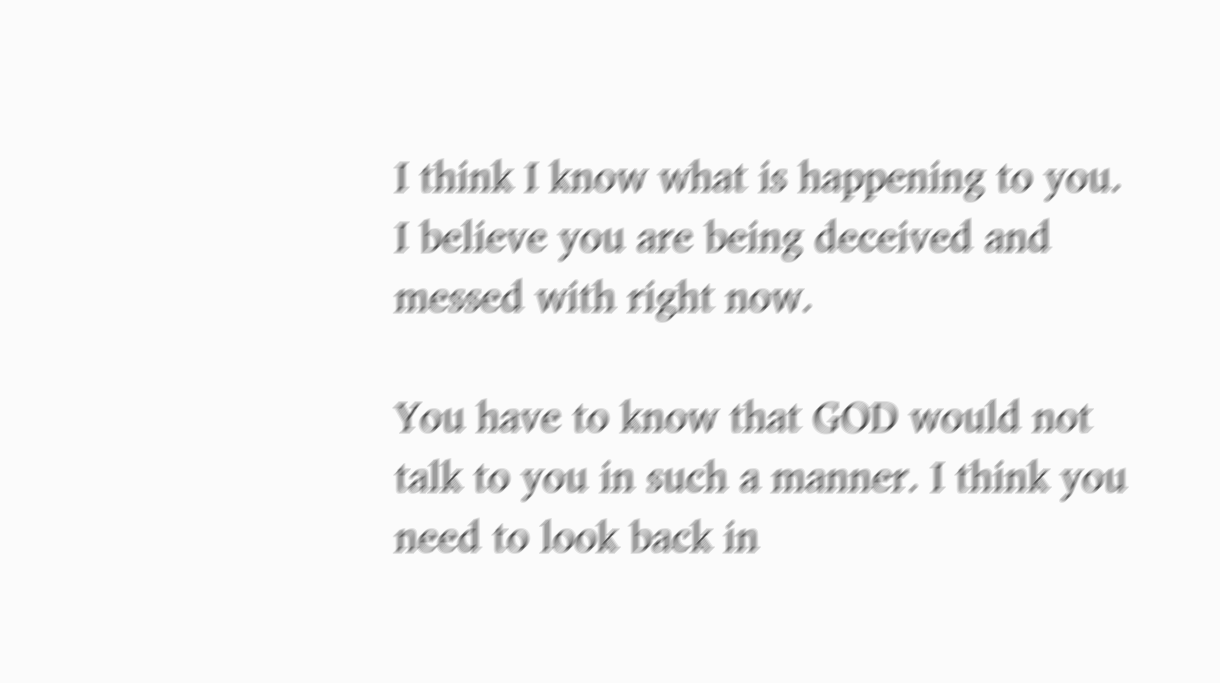I think I know what is happening to you. I believe you are being deceived and messed with right now.

You have to know that GOD would not talk to you in such a manner. I think you need to look back in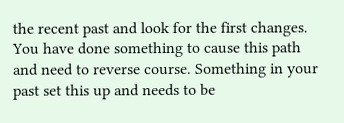the recent past and look for the first changes. You have done something to cause this path and need to reverse course. Something in your past set this up and needs to be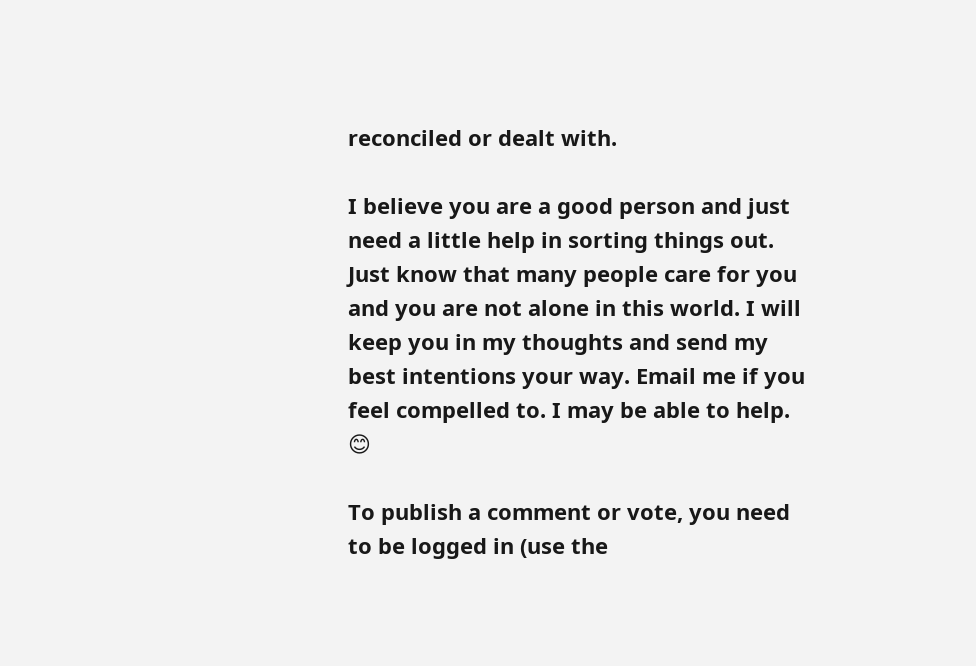reconciled or dealt with.

I believe you are a good person and just need a little help in sorting things out. Just know that many people care for you and you are not alone in this world. I will keep you in my thoughts and send my best intentions your way. Email me if you feel compelled to. I may be able to help. 😊

To publish a comment or vote, you need to be logged in (use the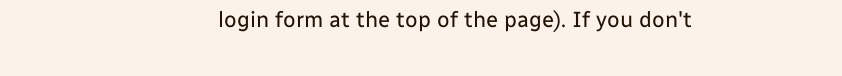login form at the top of the page). If you don't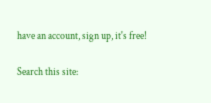have an account, sign up, it's free!

Search this site: